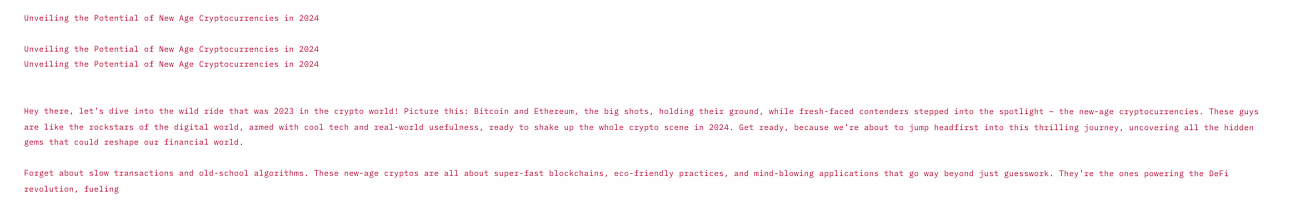Unveiling the Potential of New Age Cryptocurrencies in 2024

Unveiling the Potential of New Age Cryptocurrencies in 2024
Unveiling the Potential of New Age Cryptocurrencies in 2024


Hey there, let’s dive into the wild ride that was 2023 in the crypto world! Picture this: Bitcoin and Ethereum, the big shots, holding their ground, while fresh-faced contenders stepped into the spotlight – the new-age cryptocurrencies. These guys are like the rockstars of the digital world, armed with cool tech and real-world usefulness, ready to shake up the whole crypto scene in 2024. Get ready, because we’re about to jump headfirst into this thrilling journey, uncovering all the hidden gems that could reshape our financial world.

Forget about slow transactions and old-school algorithms. These new-age cryptos are all about super-fast blockchains, eco-friendly practices, and mind-blowing applications that go way beyond just guesswork. They’re the ones powering the DeFi revolution, fueling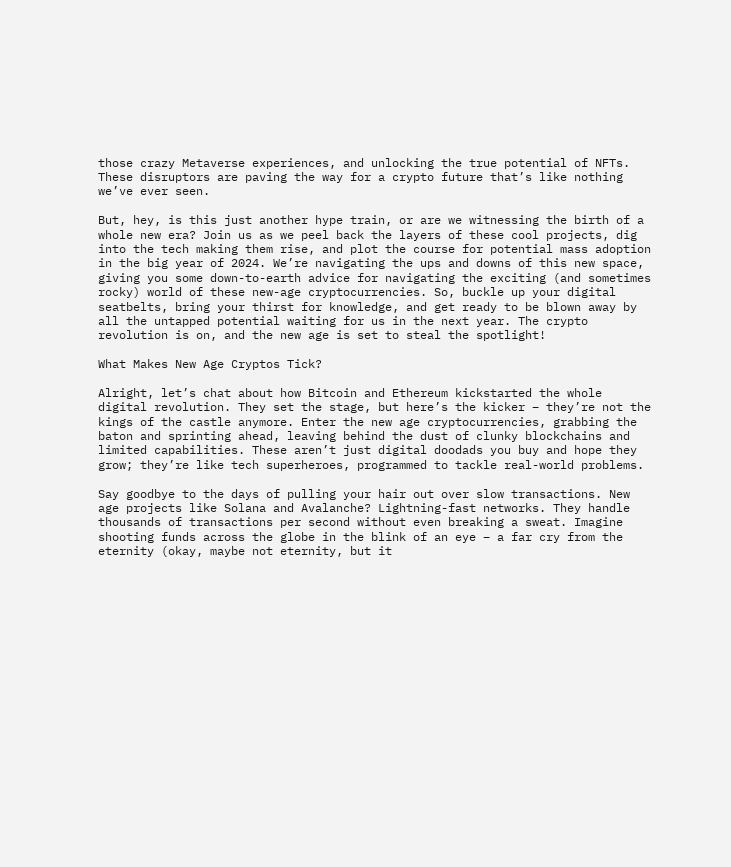those crazy Metaverse experiences, and unlocking the true potential of NFTs. These disruptors are paving the way for a crypto future that’s like nothing we’ve ever seen.

But, hey, is this just another hype train, or are we witnessing the birth of a whole new era? Join us as we peel back the layers of these cool projects, dig into the tech making them rise, and plot the course for potential mass adoption in the big year of 2024. We’re navigating the ups and downs of this new space, giving you some down-to-earth advice for navigating the exciting (and sometimes rocky) world of these new-age cryptocurrencies. So, buckle up your digital seatbelts, bring your thirst for knowledge, and get ready to be blown away by all the untapped potential waiting for us in the next year. The crypto revolution is on, and the new age is set to steal the spotlight!

What Makes New Age Cryptos Tick?

Alright, let’s chat about how Bitcoin and Ethereum kickstarted the whole digital revolution. They set the stage, but here’s the kicker – they’re not the kings of the castle anymore. Enter the new age cryptocurrencies, grabbing the baton and sprinting ahead, leaving behind the dust of clunky blockchains and limited capabilities. These aren’t just digital doodads you buy and hope they grow; they’re like tech superheroes, programmed to tackle real-world problems.

Say goodbye to the days of pulling your hair out over slow transactions. New age projects like Solana and Avalanche? Lightning-fast networks. They handle thousands of transactions per second without even breaking a sweat. Imagine shooting funds across the globe in the blink of an eye – a far cry from the eternity (okay, maybe not eternity, but it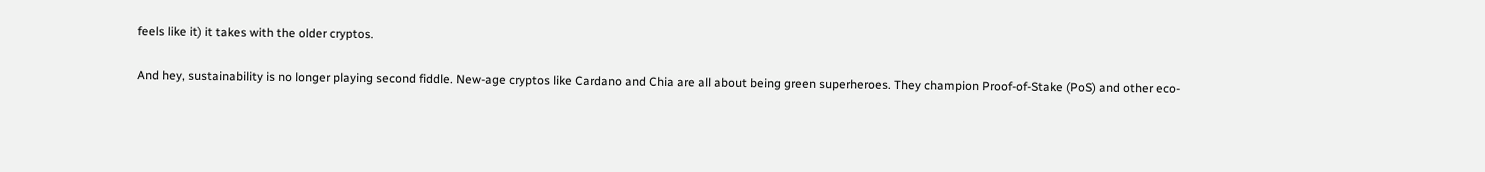feels like it) it takes with the older cryptos.

And hey, sustainability is no longer playing second fiddle. New-age cryptos like Cardano and Chia are all about being green superheroes. They champion Proof-of-Stake (PoS) and other eco-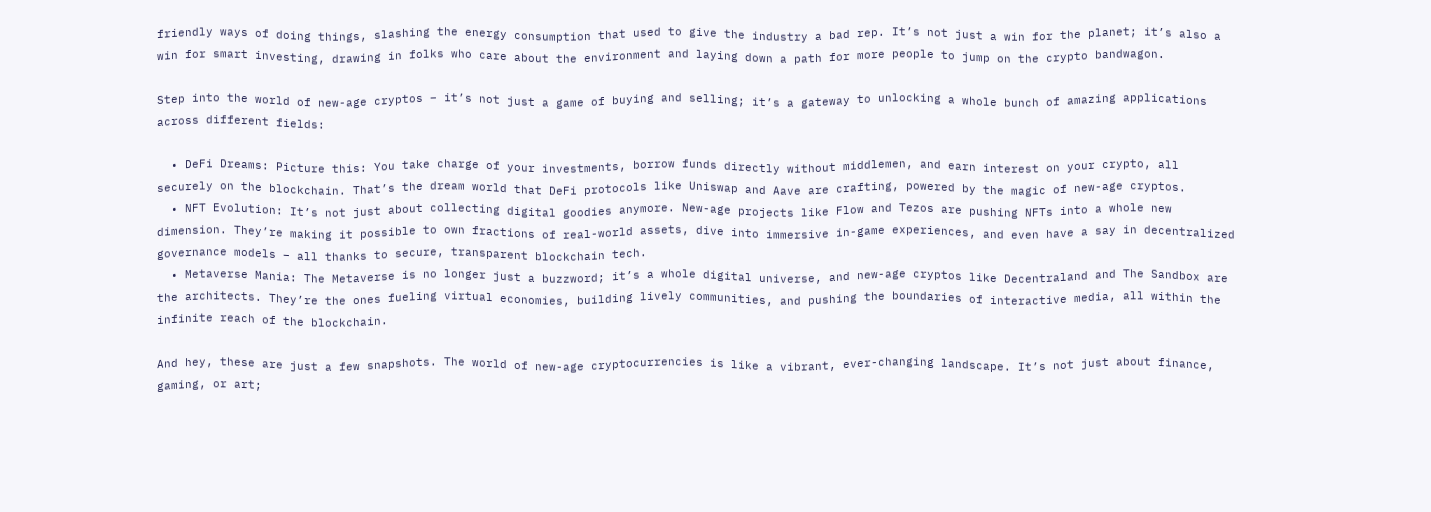friendly ways of doing things, slashing the energy consumption that used to give the industry a bad rep. It’s not just a win for the planet; it’s also a win for smart investing, drawing in folks who care about the environment and laying down a path for more people to jump on the crypto bandwagon.

Step into the world of new-age cryptos – it’s not just a game of buying and selling; it’s a gateway to unlocking a whole bunch of amazing applications across different fields:

  • DeFi Dreams: Picture this: You take charge of your investments, borrow funds directly without middlemen, and earn interest on your crypto, all securely on the blockchain. That’s the dream world that DeFi protocols like Uniswap and Aave are crafting, powered by the magic of new-age cryptos.
  • NFT Evolution: It’s not just about collecting digital goodies anymore. New-age projects like Flow and Tezos are pushing NFTs into a whole new dimension. They’re making it possible to own fractions of real-world assets, dive into immersive in-game experiences, and even have a say in decentralized governance models – all thanks to secure, transparent blockchain tech.
  • Metaverse Mania: The Metaverse is no longer just a buzzword; it’s a whole digital universe, and new-age cryptos like Decentraland and The Sandbox are the architects. They’re the ones fueling virtual economies, building lively communities, and pushing the boundaries of interactive media, all within the infinite reach of the blockchain.

And hey, these are just a few snapshots. The world of new-age cryptocurrencies is like a vibrant, ever-changing landscape. It’s not just about finance, gaming, or art;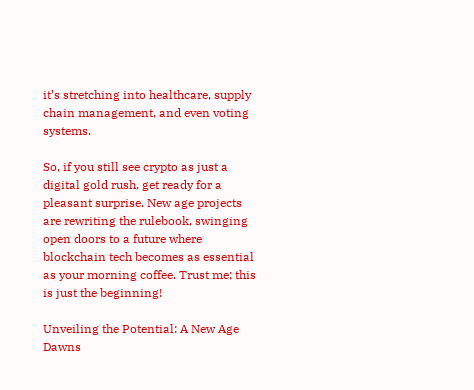it’s stretching into healthcare, supply chain management, and even voting systems.

So, if you still see crypto as just a digital gold rush, get ready for a pleasant surprise. New age projects are rewriting the rulebook, swinging open doors to a future where blockchain tech becomes as essential as your morning coffee. Trust me; this is just the beginning!

Unveiling the Potential: A New Age Dawns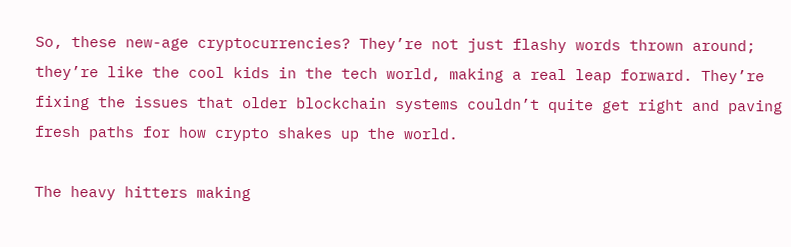So, these new-age cryptocurrencies? They’re not just flashy words thrown around; they’re like the cool kids in the tech world, making a real leap forward. They’re fixing the issues that older blockchain systems couldn’t quite get right and paving fresh paths for how crypto shakes up the world.

The heavy hitters making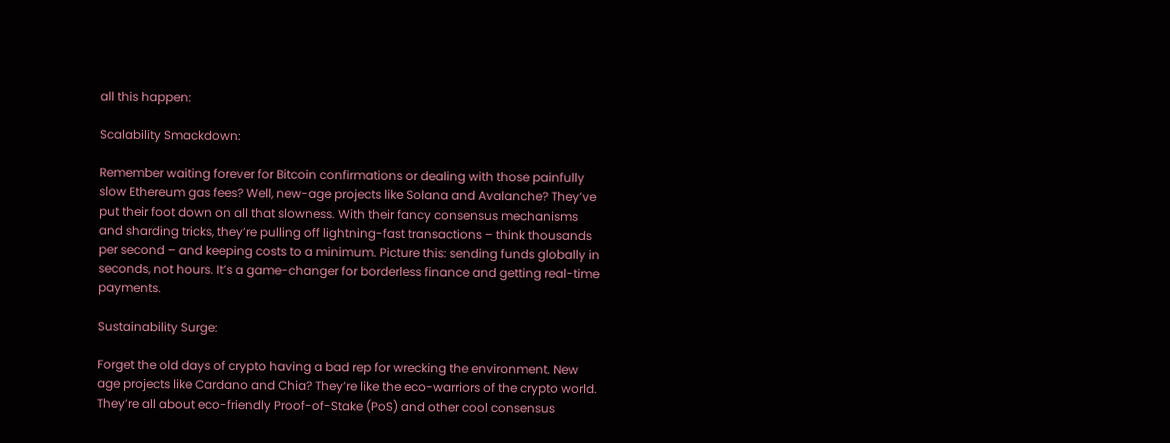all this happen:

Scalability Smackdown:

Remember waiting forever for Bitcoin confirmations or dealing with those painfully slow Ethereum gas fees? Well, new-age projects like Solana and Avalanche? They’ve put their foot down on all that slowness. With their fancy consensus mechanisms and sharding tricks, they’re pulling off lightning-fast transactions – think thousands per second – and keeping costs to a minimum. Picture this: sending funds globally in seconds, not hours. It’s a game-changer for borderless finance and getting real-time payments.

Sustainability Surge:

Forget the old days of crypto having a bad rep for wrecking the environment. New age projects like Cardano and Chia? They’re like the eco-warriors of the crypto world. They’re all about eco-friendly Proof-of-Stake (PoS) and other cool consensus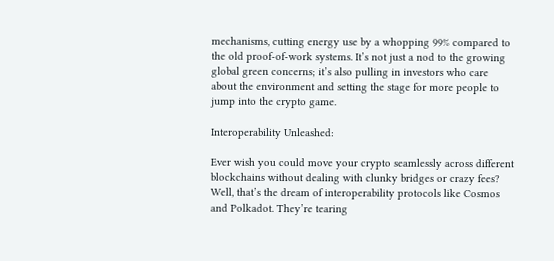mechanisms, cutting energy use by a whopping 99% compared to the old proof-of-work systems. It’s not just a nod to the growing global green concerns; it’s also pulling in investors who care about the environment and setting the stage for more people to jump into the crypto game.

Interoperability Unleashed:

Ever wish you could move your crypto seamlessly across different blockchains without dealing with clunky bridges or crazy fees? Well, that’s the dream of interoperability protocols like Cosmos and Polkadot. They’re tearing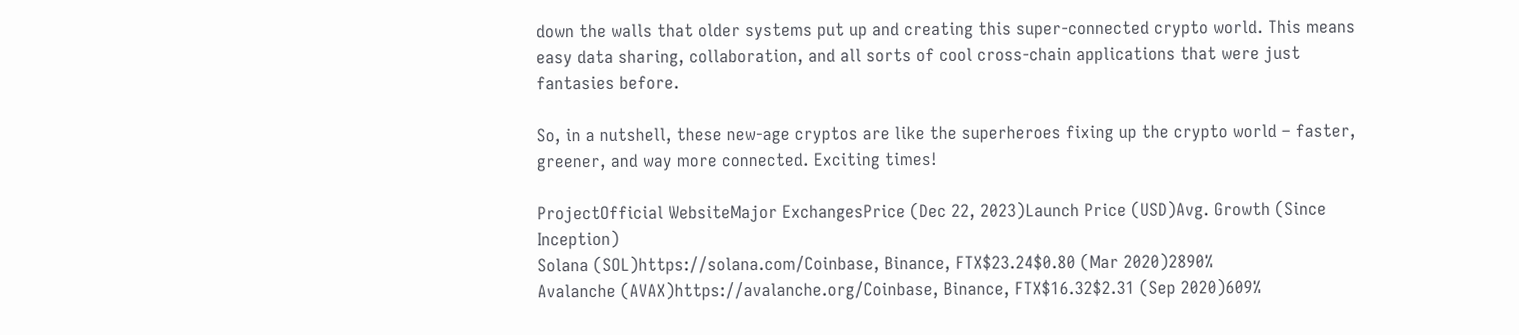down the walls that older systems put up and creating this super-connected crypto world. This means easy data sharing, collaboration, and all sorts of cool cross-chain applications that were just fantasies before.

So, in a nutshell, these new-age cryptos are like the superheroes fixing up the crypto world – faster, greener, and way more connected. Exciting times!

ProjectOfficial WebsiteMajor ExchangesPrice (Dec 22, 2023)Launch Price (USD)Avg. Growth (Since Inception)
Solana (SOL)https://solana.com/Coinbase, Binance, FTX$23.24$0.80 (Mar 2020)2890%
Avalanche (AVAX)https://avalanche.org/Coinbase, Binance, FTX$16.32$2.31 (Sep 2020)609%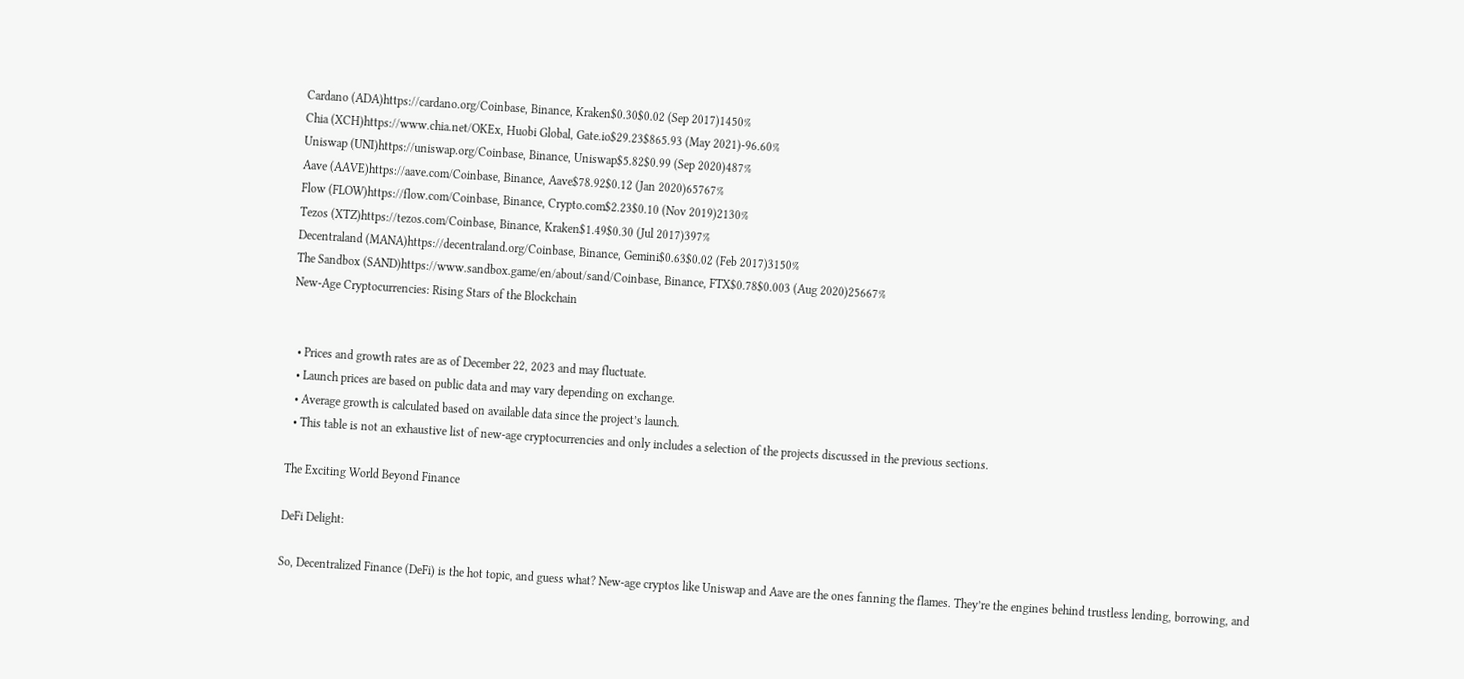Cardano (ADA)https://cardano.org/Coinbase, Binance, Kraken$0.30$0.02 (Sep 2017)1450%
Chia (XCH)https://www.chia.net/OKEx, Huobi Global, Gate.io$29.23$865.93 (May 2021)-96.60%
Uniswap (UNI)https://uniswap.org/Coinbase, Binance, Uniswap$5.82$0.99 (Sep 2020)487%
Aave (AAVE)https://aave.com/Coinbase, Binance, Aave$78.92$0.12 (Jan 2020)65767%
Flow (FLOW)https://flow.com/Coinbase, Binance, Crypto.com$2.23$0.10 (Nov 2019)2130%
Tezos (XTZ)https://tezos.com/Coinbase, Binance, Kraken$1.49$0.30 (Jul 2017)397%
Decentraland (MANA)https://decentraland.org/Coinbase, Binance, Gemini$0.63$0.02 (Feb 2017)3150%
The Sandbox (SAND)https://www.sandbox.game/en/about/sand/Coinbase, Binance, FTX$0.78$0.003 (Aug 2020)25667%
New-Age Cryptocurrencies: Rising Stars of the Blockchain


  • Prices and growth rates are as of December 22, 2023 and may fluctuate.
  • Launch prices are based on public data and may vary depending on exchange.
  • Average growth is calculated based on available data since the project’s launch.
  • This table is not an exhaustive list of new-age cryptocurrencies and only includes a selection of the projects discussed in the previous sections.

The Exciting World Beyond Finance

DeFi Delight:

So, Decentralized Finance (DeFi) is the hot topic, and guess what? New-age cryptos like Uniswap and Aave are the ones fanning the flames. They’re the engines behind trustless lending, borrowing, and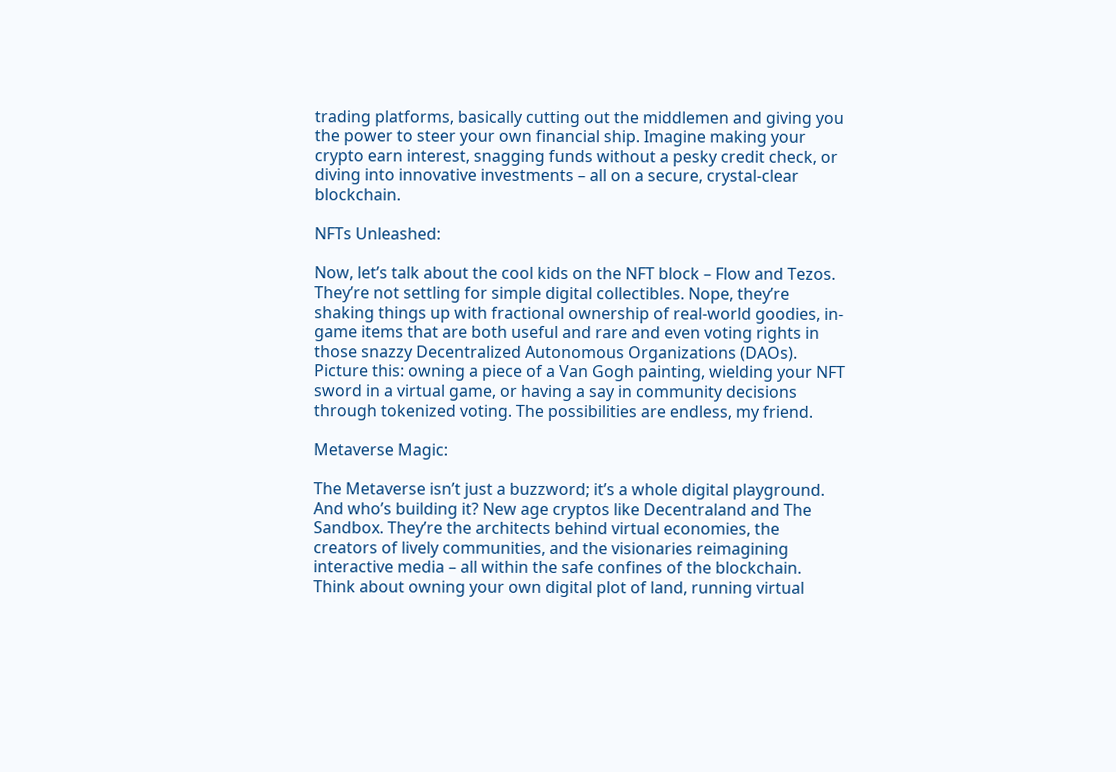trading platforms, basically cutting out the middlemen and giving you the power to steer your own financial ship. Imagine making your crypto earn interest, snagging funds without a pesky credit check, or diving into innovative investments – all on a secure, crystal-clear blockchain.

NFTs Unleashed:

Now, let’s talk about the cool kids on the NFT block – Flow and Tezos. They’re not settling for simple digital collectibles. Nope, they’re shaking things up with fractional ownership of real-world goodies, in-game items that are both useful and rare and even voting rights in those snazzy Decentralized Autonomous Organizations (DAOs). Picture this: owning a piece of a Van Gogh painting, wielding your NFT sword in a virtual game, or having a say in community decisions through tokenized voting. The possibilities are endless, my friend.

Metaverse Magic:

The Metaverse isn’t just a buzzword; it’s a whole digital playground. And who’s building it? New age cryptos like Decentraland and The Sandbox. They’re the architects behind virtual economies, the creators of lively communities, and the visionaries reimagining interactive media – all within the safe confines of the blockchain. Think about owning your own digital plot of land, running virtual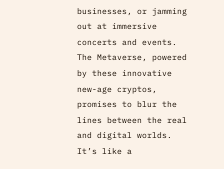businesses, or jamming out at immersive concerts and events. The Metaverse, powered by these innovative new-age cryptos, promises to blur the lines between the real and digital worlds. It’s like a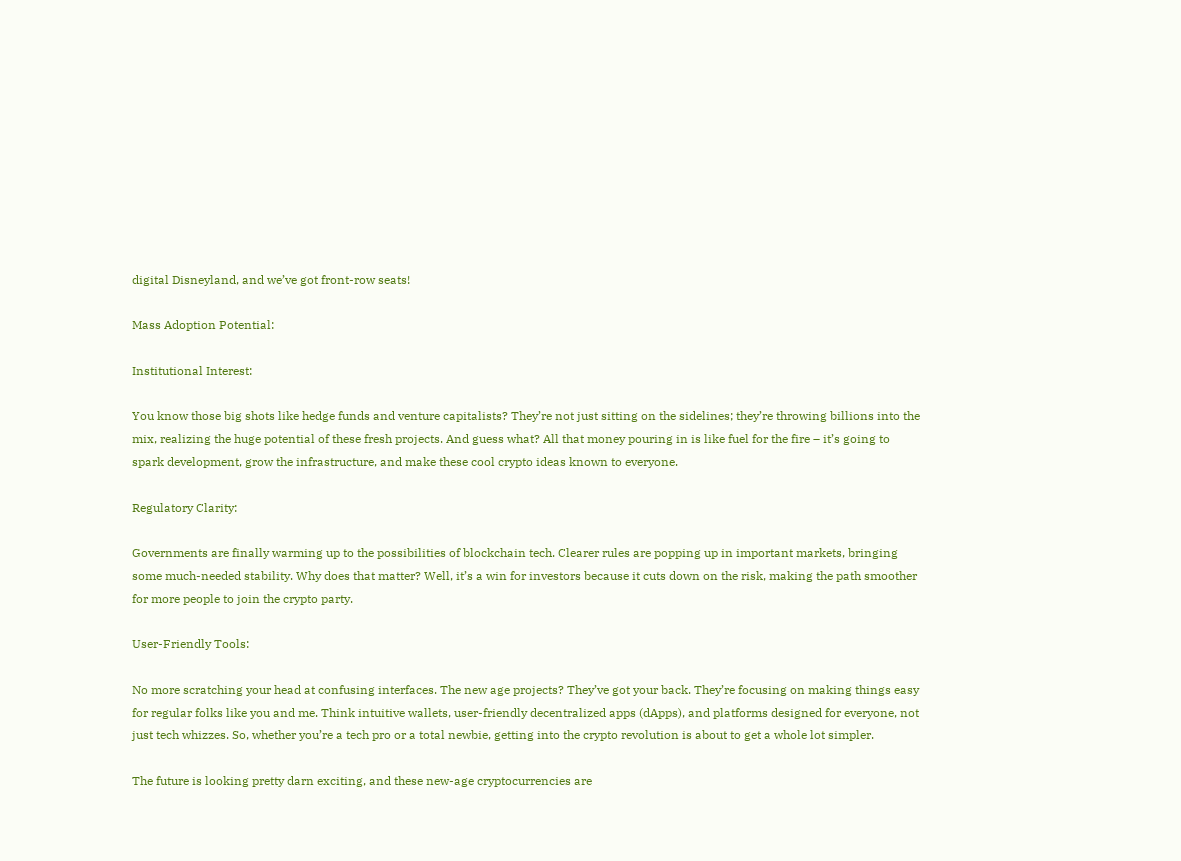digital Disneyland, and we’ve got front-row seats!

Mass Adoption Potential:

Institutional Interest:

You know those big shots like hedge funds and venture capitalists? They’re not just sitting on the sidelines; they’re throwing billions into the mix, realizing the huge potential of these fresh projects. And guess what? All that money pouring in is like fuel for the fire – it’s going to spark development, grow the infrastructure, and make these cool crypto ideas known to everyone.

Regulatory Clarity:

Governments are finally warming up to the possibilities of blockchain tech. Clearer rules are popping up in important markets, bringing some much-needed stability. Why does that matter? Well, it’s a win for investors because it cuts down on the risk, making the path smoother for more people to join the crypto party.

User-Friendly Tools:

No more scratching your head at confusing interfaces. The new age projects? They’ve got your back. They’re focusing on making things easy for regular folks like you and me. Think intuitive wallets, user-friendly decentralized apps (dApps), and platforms designed for everyone, not just tech whizzes. So, whether you’re a tech pro or a total newbie, getting into the crypto revolution is about to get a whole lot simpler.

The future is looking pretty darn exciting, and these new-age cryptocurrencies are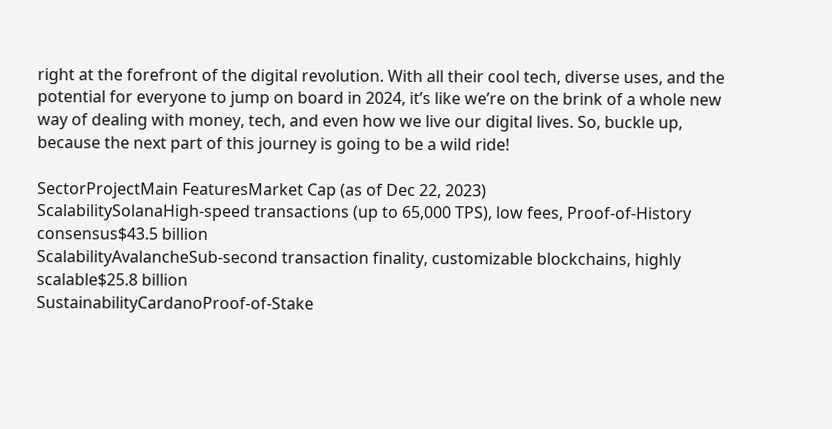right at the forefront of the digital revolution. With all their cool tech, diverse uses, and the potential for everyone to jump on board in 2024, it’s like we’re on the brink of a whole new way of dealing with money, tech, and even how we live our digital lives. So, buckle up, because the next part of this journey is going to be a wild ride!

SectorProjectMain FeaturesMarket Cap (as of Dec 22, 2023)
ScalabilitySolanaHigh-speed transactions (up to 65,000 TPS), low fees, Proof-of-History consensus$43.5 billion
ScalabilityAvalancheSub-second transaction finality, customizable blockchains, highly scalable$25.8 billion
SustainabilityCardanoProof-of-Stake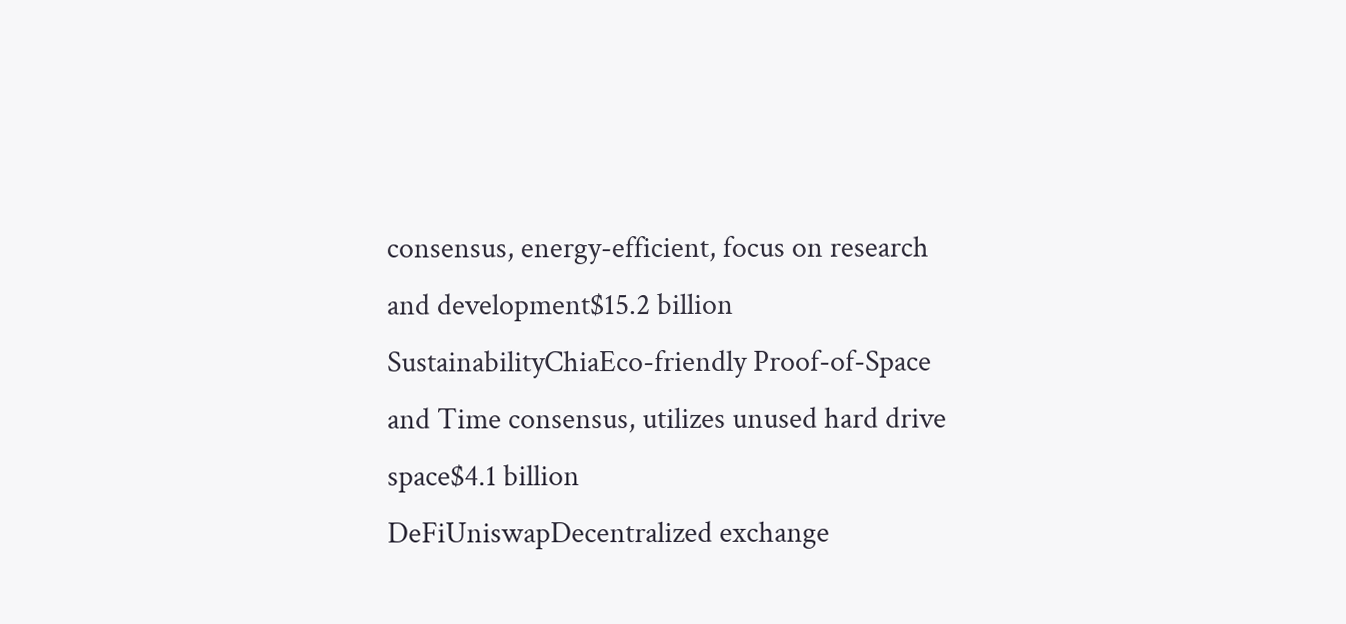consensus, energy-efficient, focus on research and development$15.2 billion
SustainabilityChiaEco-friendly Proof-of-Space and Time consensus, utilizes unused hard drive space$4.1 billion
DeFiUniswapDecentralized exchange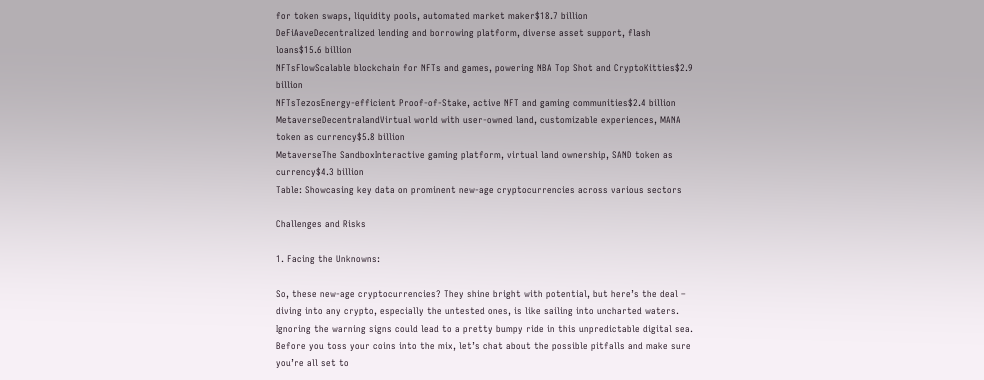for token swaps, liquidity pools, automated market maker$18.7 billion
DeFiAaveDecentralized lending and borrowing platform, diverse asset support, flash loans$15.6 billion
NFTsFlowScalable blockchain for NFTs and games, powering NBA Top Shot and CryptoKitties$2.9 billion
NFTsTezosEnergy-efficient Proof-of-Stake, active NFT and gaming communities$2.4 billion
MetaverseDecentralandVirtual world with user-owned land, customizable experiences, MANA token as currency$5.8 billion
MetaverseThe SandboxInteractive gaming platform, virtual land ownership, SAND token as currency$4.3 billion
Table: Showcasing key data on prominent new-age cryptocurrencies across various sectors

Challenges and Risks

1. Facing the Unknowns:

So, these new-age cryptocurrencies? They shine bright with potential, but here’s the deal – diving into any crypto, especially the untested ones, is like sailing into uncharted waters. Ignoring the warning signs could lead to a pretty bumpy ride in this unpredictable digital sea. Before you toss your coins into the mix, let’s chat about the possible pitfalls and make sure you’re all set to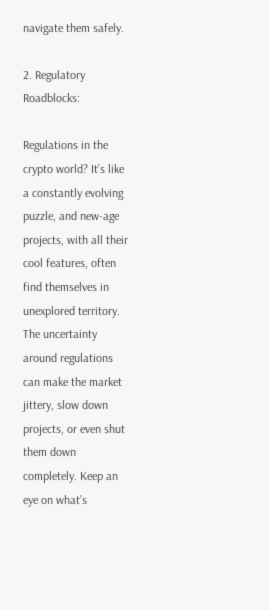navigate them safely.

2. Regulatory Roadblocks:

Regulations in the crypto world? It’s like a constantly evolving puzzle, and new-age projects, with all their cool features, often find themselves in unexplored territory. The uncertainty around regulations can make the market jittery, slow down projects, or even shut them down completely. Keep an eye on what’s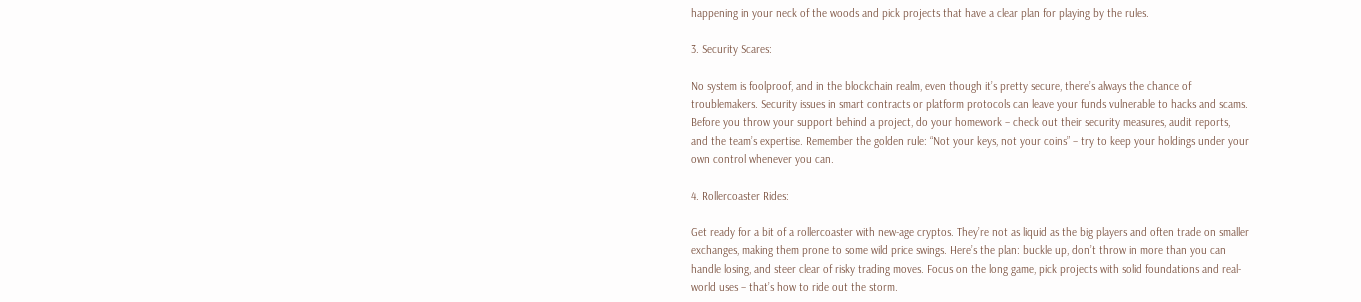happening in your neck of the woods and pick projects that have a clear plan for playing by the rules.

3. Security Scares:

No system is foolproof, and in the blockchain realm, even though it’s pretty secure, there’s always the chance of troublemakers. Security issues in smart contracts or platform protocols can leave your funds vulnerable to hacks and scams. Before you throw your support behind a project, do your homework – check out their security measures, audit reports, and the team’s expertise. Remember the golden rule: “Not your keys, not your coins” – try to keep your holdings under your own control whenever you can.

4. Rollercoaster Rides:

Get ready for a bit of a rollercoaster with new-age cryptos. They’re not as liquid as the big players and often trade on smaller exchanges, making them prone to some wild price swings. Here’s the plan: buckle up, don’t throw in more than you can handle losing, and steer clear of risky trading moves. Focus on the long game, pick projects with solid foundations and real-world uses – that’s how to ride out the storm.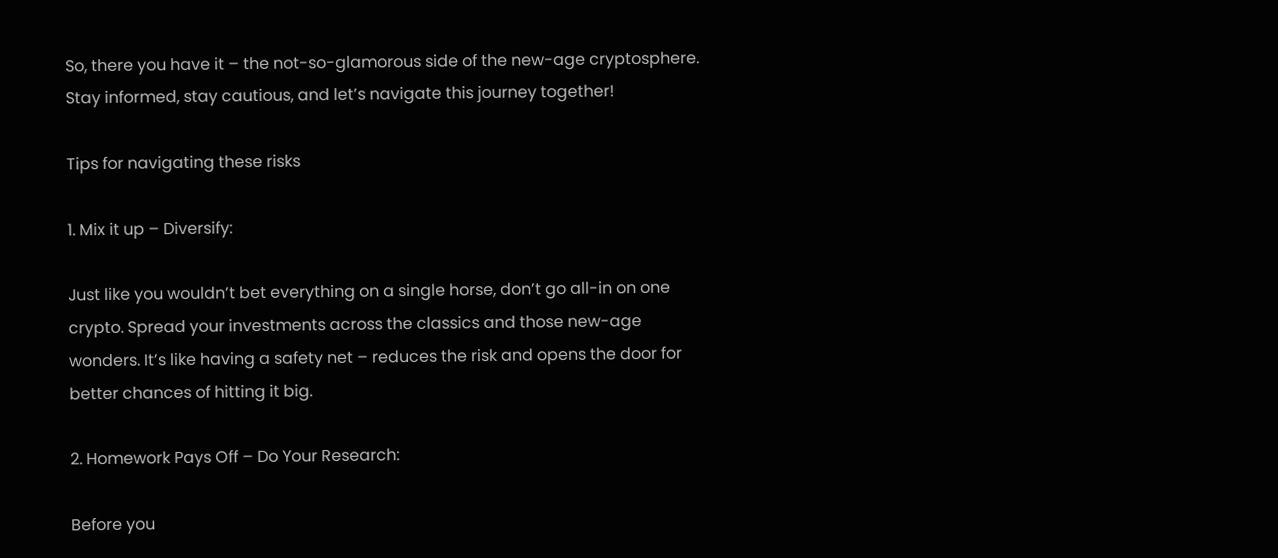So, there you have it – the not-so-glamorous side of the new-age cryptosphere. Stay informed, stay cautious, and let’s navigate this journey together!

Tips for navigating these risks

1. Mix it up – Diversify:

Just like you wouldn’t bet everything on a single horse, don’t go all-in on one crypto. Spread your investments across the classics and those new-age wonders. It’s like having a safety net – reduces the risk and opens the door for better chances of hitting it big.

2. Homework Pays Off – Do Your Research:

Before you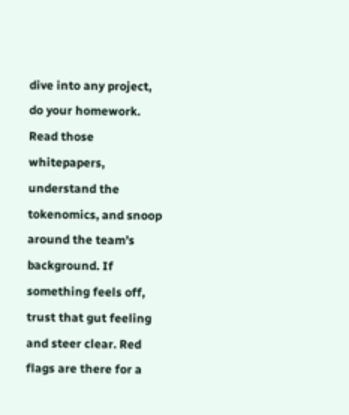dive into any project, do your homework. Read those whitepapers, understand the tokenomics, and snoop around the team’s background. If something feels off, trust that gut feeling and steer clear. Red flags are there for a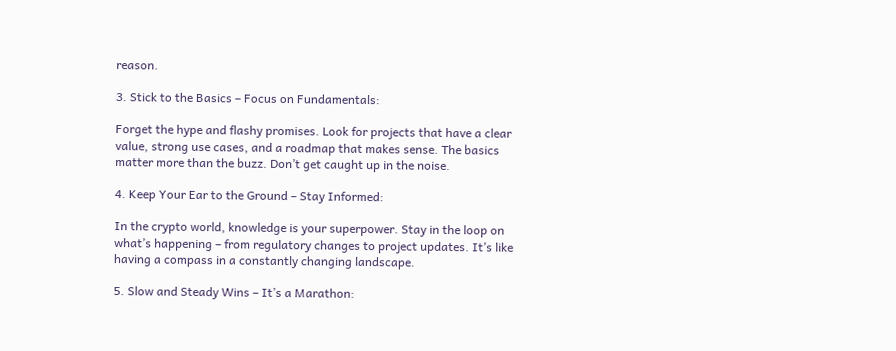reason.

3. Stick to the Basics – Focus on Fundamentals:

Forget the hype and flashy promises. Look for projects that have a clear value, strong use cases, and a roadmap that makes sense. The basics matter more than the buzz. Don’t get caught up in the noise.

4. Keep Your Ear to the Ground – Stay Informed:

In the crypto world, knowledge is your superpower. Stay in the loop on what’s happening – from regulatory changes to project updates. It’s like having a compass in a constantly changing landscape.

5. Slow and Steady Wins – It’s a Marathon: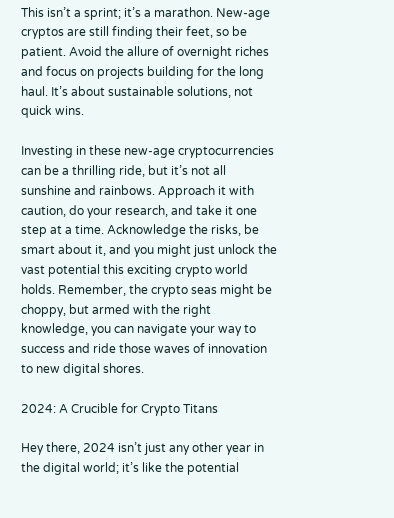This isn’t a sprint; it’s a marathon. New-age cryptos are still finding their feet, so be patient. Avoid the allure of overnight riches and focus on projects building for the long haul. It’s about sustainable solutions, not quick wins.

Investing in these new-age cryptocurrencies can be a thrilling ride, but it’s not all sunshine and rainbows. Approach it with caution, do your research, and take it one step at a time. Acknowledge the risks, be smart about it, and you might just unlock the vast potential this exciting crypto world holds. Remember, the crypto seas might be choppy, but armed with the right knowledge, you can navigate your way to success and ride those waves of innovation to new digital shores.

2024: A Crucible for Crypto Titans

Hey there, 2024 isn’t just any other year in the digital world; it’s like the potential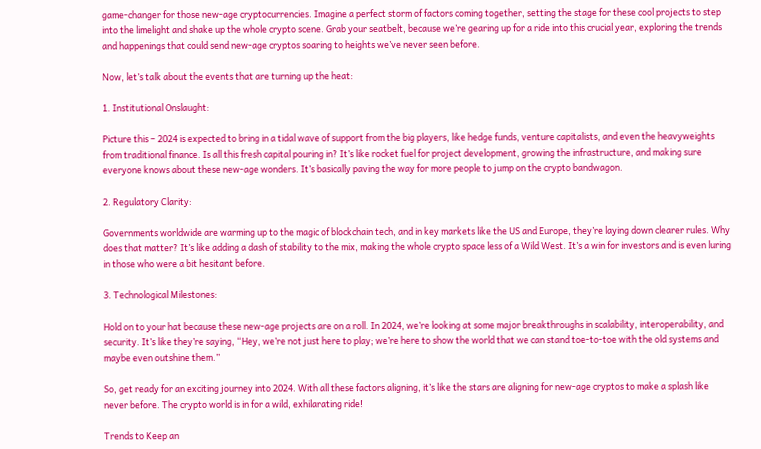game-changer for those new-age cryptocurrencies. Imagine a perfect storm of factors coming together, setting the stage for these cool projects to step into the limelight and shake up the whole crypto scene. Grab your seatbelt, because we’re gearing up for a ride into this crucial year, exploring the trends and happenings that could send new-age cryptos soaring to heights we’ve never seen before.

Now, let’s talk about the events that are turning up the heat:

1. Institutional Onslaught:

Picture this – 2024 is expected to bring in a tidal wave of support from the big players, like hedge funds, venture capitalists, and even the heavyweights from traditional finance. Is all this fresh capital pouring in? It’s like rocket fuel for project development, growing the infrastructure, and making sure everyone knows about these new-age wonders. It’s basically paving the way for more people to jump on the crypto bandwagon.

2. Regulatory Clarity:

Governments worldwide are warming up to the magic of blockchain tech, and in key markets like the US and Europe, they’re laying down clearer rules. Why does that matter? It’s like adding a dash of stability to the mix, making the whole crypto space less of a Wild West. It’s a win for investors and is even luring in those who were a bit hesitant before.

3. Technological Milestones:

Hold on to your hat because these new-age projects are on a roll. In 2024, we’re looking at some major breakthroughs in scalability, interoperability, and security. It’s like they’re saying, “Hey, we’re not just here to play; we’re here to show the world that we can stand toe-to-toe with the old systems and maybe even outshine them.”

So, get ready for an exciting journey into 2024. With all these factors aligning, it’s like the stars are aligning for new-age cryptos to make a splash like never before. The crypto world is in for a wild, exhilarating ride!

Trends to Keep an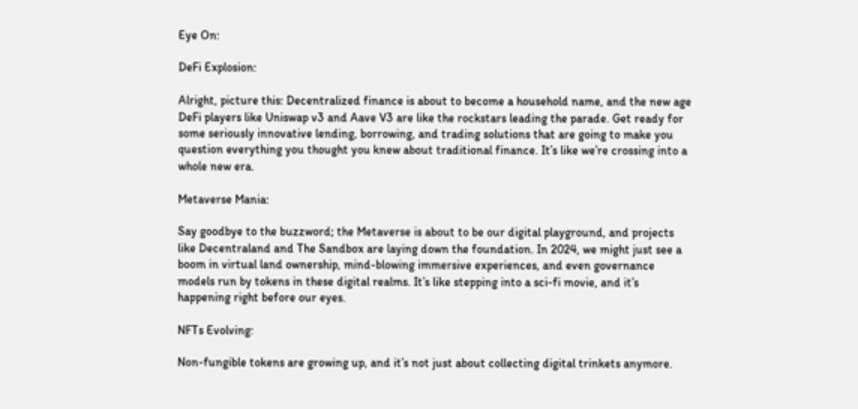Eye On:

DeFi Explosion:

Alright, picture this: Decentralized finance is about to become a household name, and the new age DeFi players like Uniswap v3 and Aave V3 are like the rockstars leading the parade. Get ready for some seriously innovative lending, borrowing, and trading solutions that are going to make you question everything you thought you knew about traditional finance. It’s like we’re crossing into a whole new era.

Metaverse Mania:

Say goodbye to the buzzword; the Metaverse is about to be our digital playground, and projects like Decentraland and The Sandbox are laying down the foundation. In 2024, we might just see a boom in virtual land ownership, mind-blowing immersive experiences, and even governance models run by tokens in these digital realms. It’s like stepping into a sci-fi movie, and it’s happening right before our eyes.

NFTs Evolving:

Non-fungible tokens are growing up, and it’s not just about collecting digital trinkets anymore.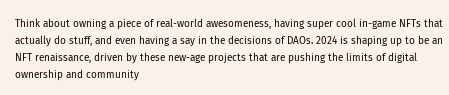Think about owning a piece of real-world awesomeness, having super cool in-game NFTs that actually do stuff, and even having a say in the decisions of DAOs. 2024 is shaping up to be an NFT renaissance, driven by these new-age projects that are pushing the limits of digital ownership and community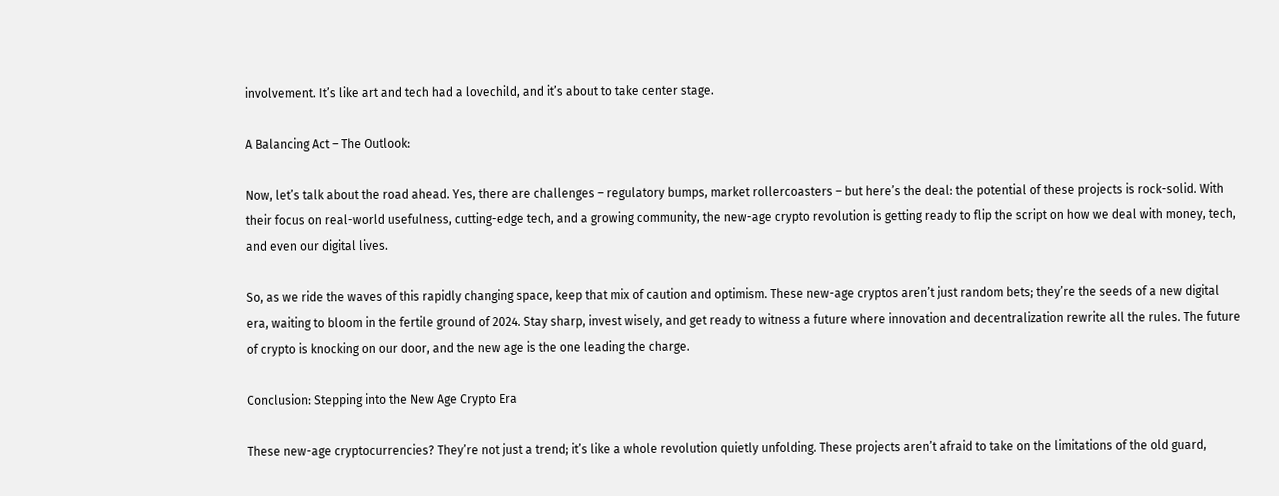involvement. It’s like art and tech had a lovechild, and it’s about to take center stage.

A Balancing Act – The Outlook:

Now, let’s talk about the road ahead. Yes, there are challenges – regulatory bumps, market rollercoasters – but here’s the deal: the potential of these projects is rock-solid. With their focus on real-world usefulness, cutting-edge tech, and a growing community, the new-age crypto revolution is getting ready to flip the script on how we deal with money, tech, and even our digital lives.

So, as we ride the waves of this rapidly changing space, keep that mix of caution and optimism. These new-age cryptos aren’t just random bets; they’re the seeds of a new digital era, waiting to bloom in the fertile ground of 2024. Stay sharp, invest wisely, and get ready to witness a future where innovation and decentralization rewrite all the rules. The future of crypto is knocking on our door, and the new age is the one leading the charge.

Conclusion: Stepping into the New Age Crypto Era

These new-age cryptocurrencies? They’re not just a trend; it’s like a whole revolution quietly unfolding. These projects aren’t afraid to take on the limitations of the old guard,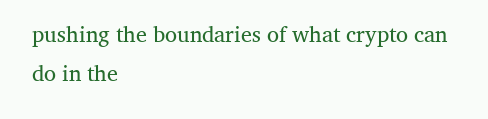pushing the boundaries of what crypto can do in the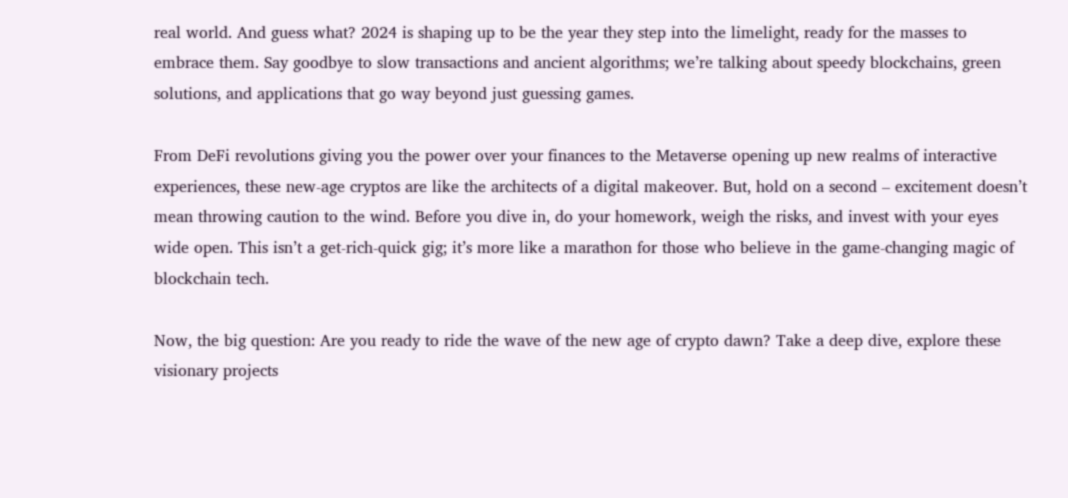real world. And guess what? 2024 is shaping up to be the year they step into the limelight, ready for the masses to embrace them. Say goodbye to slow transactions and ancient algorithms; we’re talking about speedy blockchains, green solutions, and applications that go way beyond just guessing games.

From DeFi revolutions giving you the power over your finances to the Metaverse opening up new realms of interactive experiences, these new-age cryptos are like the architects of a digital makeover. But, hold on a second – excitement doesn’t mean throwing caution to the wind. Before you dive in, do your homework, weigh the risks, and invest with your eyes wide open. This isn’t a get-rich-quick gig; it’s more like a marathon for those who believe in the game-changing magic of blockchain tech.

Now, the big question: Are you ready to ride the wave of the new age of crypto dawn? Take a deep dive, explore these visionary projects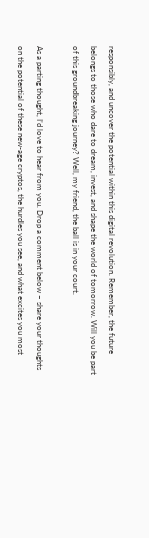responsibly, and uncover the potential within this digital revolution. Remember, the future belongs to those who dare to dream, invest, and shape the world of tomorrow. Will you be part of this groundbreaking journey? Well, my friend, the ball is in your court.

As a parting thought, I’d love to hear from you. Drop a comment below – share your thoughts on the potential of these new-age cryptos, the hurdles you see, and what excites you most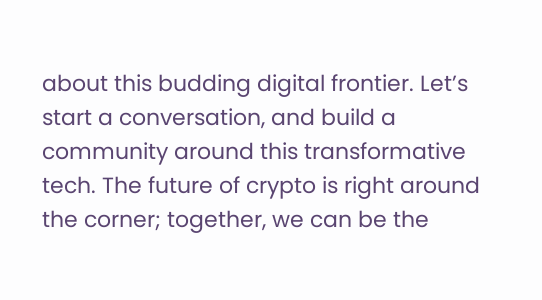about this budding digital frontier. Let’s start a conversation, and build a community around this transformative tech. The future of crypto is right around the corner; together, we can be the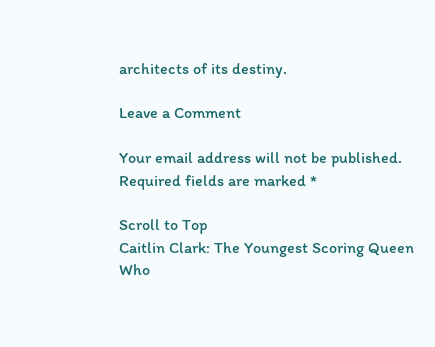architects of its destiny.

Leave a Comment

Your email address will not be published. Required fields are marked *

Scroll to Top
Caitlin Clark: The Youngest Scoring Queen Who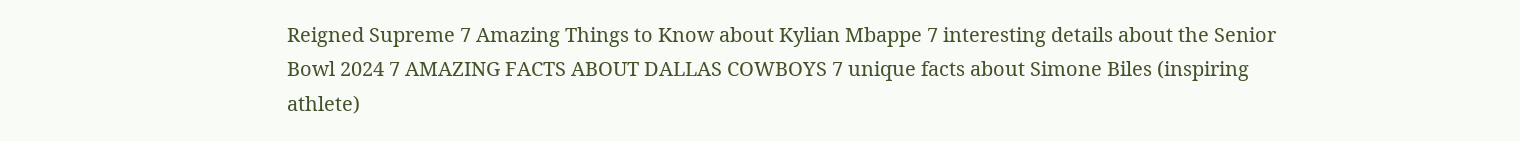Reigned Supreme 7 Amazing Things to Know about Kylian Mbappe 7 interesting details about the Senior Bowl 2024 7 AMAZING FACTS ABOUT DALLAS COWBOYS 7 unique facts about Simone Biles (inspiring athlete)